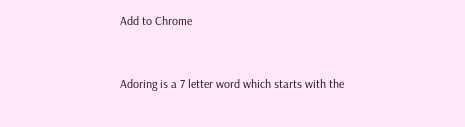Add to Chrome


Adoring is a 7 letter word which starts with the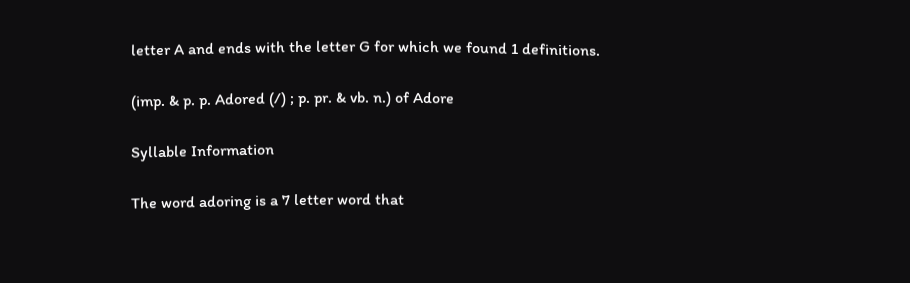letter A and ends with the letter G for which we found 1 definitions.

(imp. & p. p. Adored (/) ; p. pr. & vb. n.) of Adore

Syllable Information

The word adoring is a 7 letter word that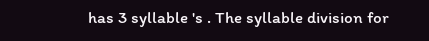has 3 syllable 's . The syllable division for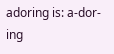adoring is: a-dor-ing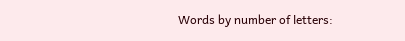Words by number of letters: